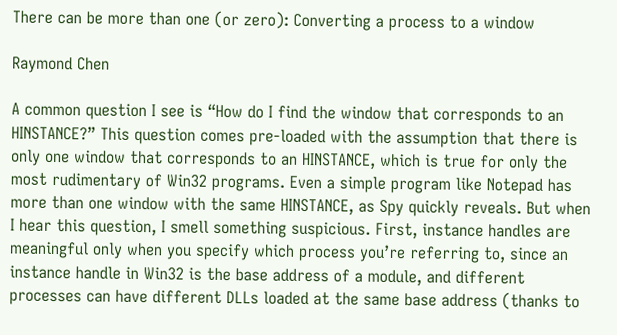There can be more than one (or zero): Converting a process to a window

Raymond Chen

A common question I see is “How do I find the window that corresponds to an HINSTANCE?” This question comes pre-loaded with the assumption that there is only one window that corresponds to an HINSTANCE, which is true for only the most rudimentary of Win32 programs. Even a simple program like Notepad has more than one window with the same HINSTANCE, as Spy quickly reveals. But when I hear this question, I smell something suspicious. First, instance handles are meaningful only when you specify which process you’re referring to, since an instance handle in Win32 is the base address of a module, and different processes can have different DLLs loaded at the same base address (thanks to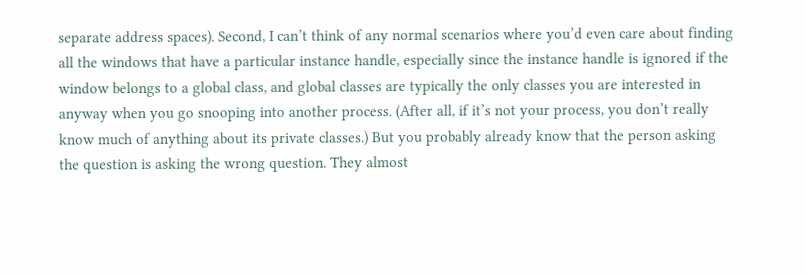separate address spaces). Second, I can’t think of any normal scenarios where you’d even care about finding all the windows that have a particular instance handle, especially since the instance handle is ignored if the window belongs to a global class, and global classes are typically the only classes you are interested in anyway when you go snooping into another process. (After all, if it’s not your process, you don’t really know much of anything about its private classes.) But you probably already know that the person asking the question is asking the wrong question. They almost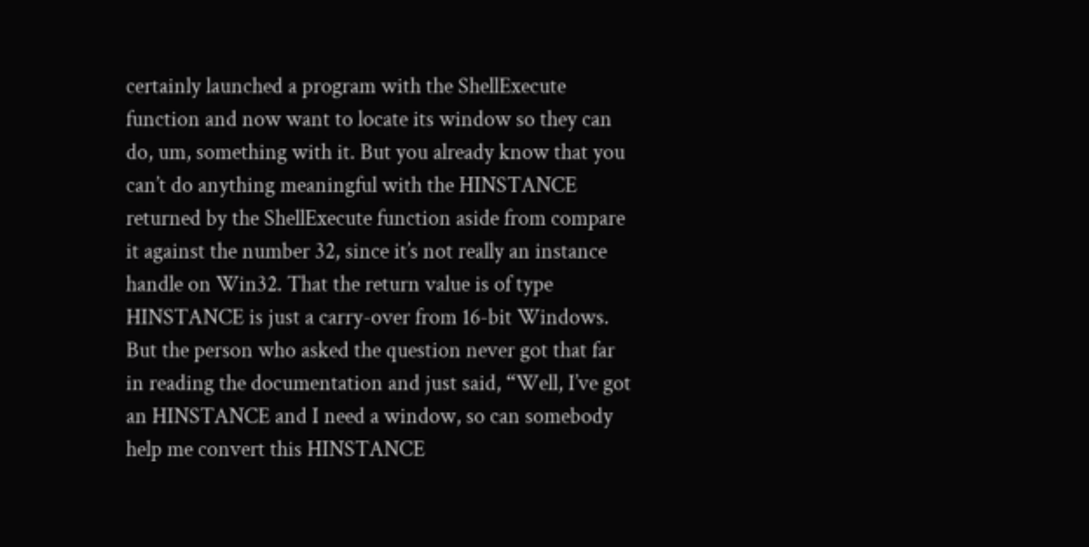certainly launched a program with the ShellExecute function and now want to locate its window so they can do, um, something with it. But you already know that you can’t do anything meaningful with the HINSTANCE returned by the ShellExecute function aside from compare it against the number 32, since it’s not really an instance handle on Win32. That the return value is of type HINSTANCE is just a carry-over from 16-bit Windows. But the person who asked the question never got that far in reading the documentation and just said, “Well, I’ve got an HINSTANCE and I need a window, so can somebody help me convert this HINSTANCE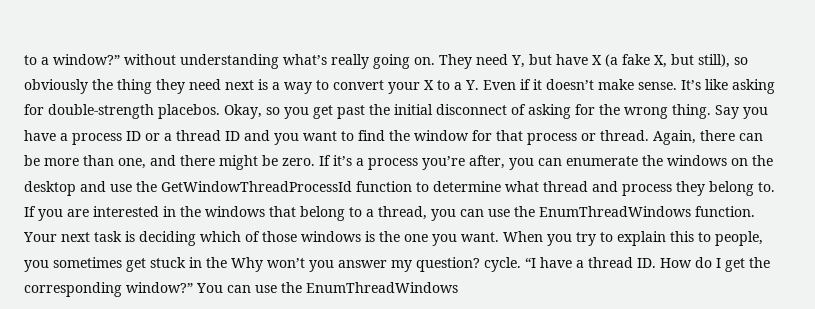to a window?” without understanding what’s really going on. They need Y, but have X (a fake X, but still), so obviously the thing they need next is a way to convert your X to a Y. Even if it doesn’t make sense. It’s like asking for double-strength placebos. Okay, so you get past the initial disconnect of asking for the wrong thing. Say you have a process ID or a thread ID and you want to find the window for that process or thread. Again, there can be more than one, and there might be zero. If it’s a process you’re after, you can enumerate the windows on the desktop and use the GetWindowThreadProcessId function to determine what thread and process they belong to. If you are interested in the windows that belong to a thread, you can use the EnumThreadWindows function. Your next task is deciding which of those windows is the one you want. When you try to explain this to people, you sometimes get stuck in the Why won’t you answer my question? cycle. “I have a thread ID. How do I get the corresponding window?” You can use the EnumThreadWindows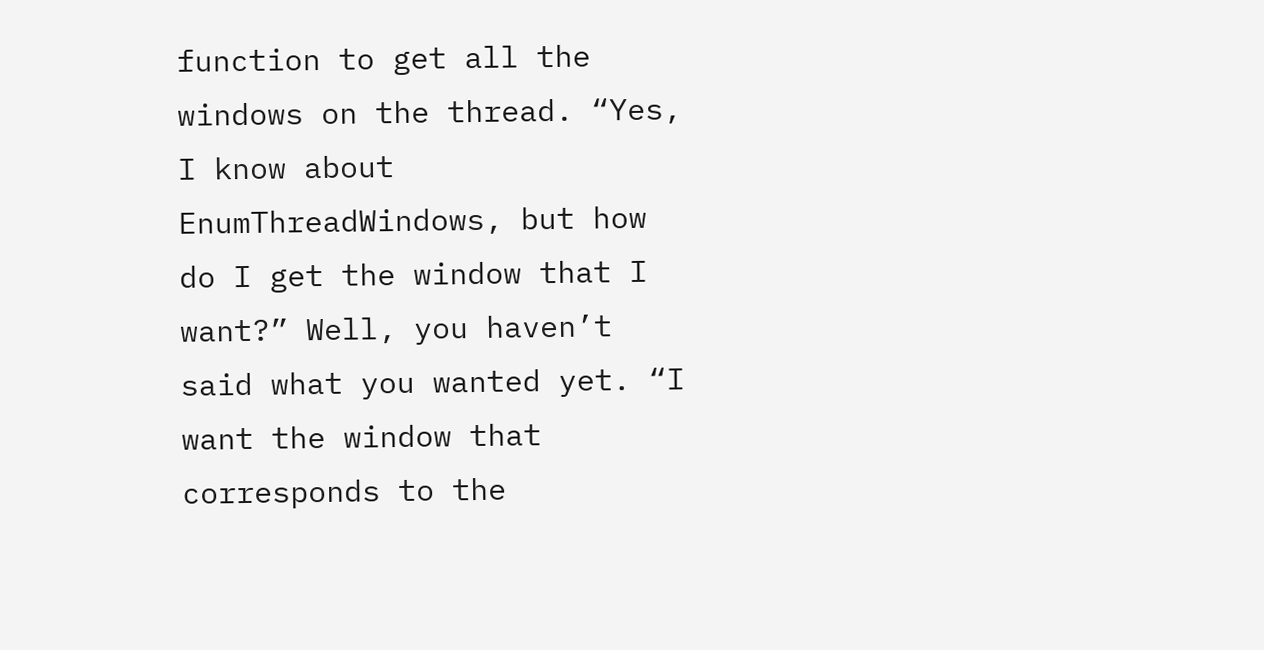function to get all the windows on the thread. “Yes, I know about EnumThreadWindows, but how do I get the window that I want?” Well, you haven’t said what you wanted yet. “I want the window that corresponds to the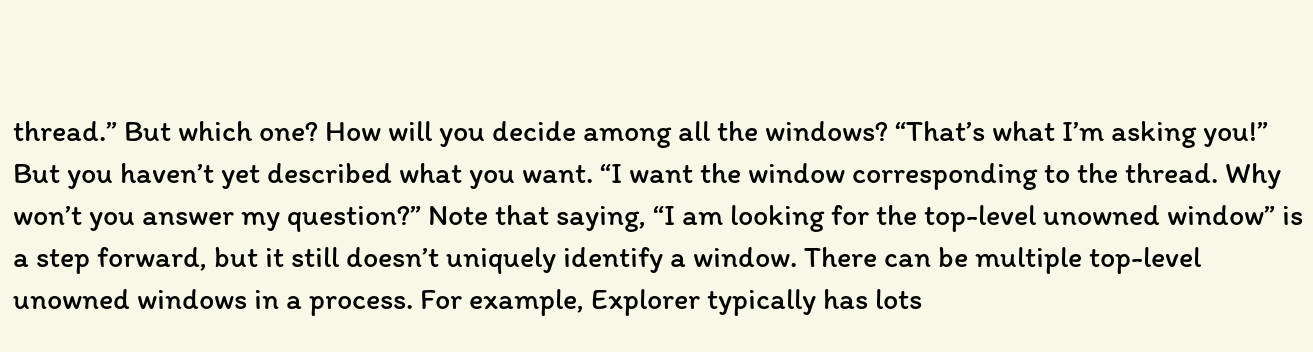thread.” But which one? How will you decide among all the windows? “That’s what I’m asking you!” But you haven’t yet described what you want. “I want the window corresponding to the thread. Why won’t you answer my question?” Note that saying, “I am looking for the top-level unowned window” is a step forward, but it still doesn’t uniquely identify a window. There can be multiple top-level unowned windows in a process. For example, Explorer typically has lots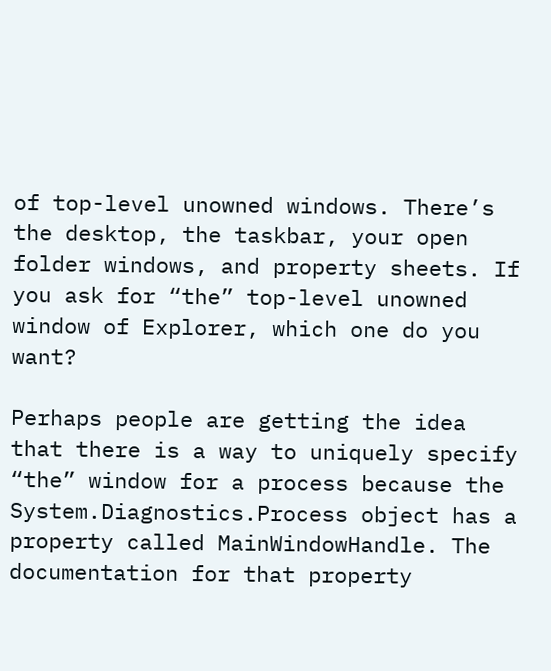of top-level unowned windows. There’s the desktop, the taskbar, your open folder windows, and property sheets. If you ask for “the” top-level unowned window of Explorer, which one do you want?

Perhaps people are getting the idea that there is a way to uniquely specify “the” window for a process because the System.Diagnostics.Process object has a property called MainWindowHandle. The documentation for that property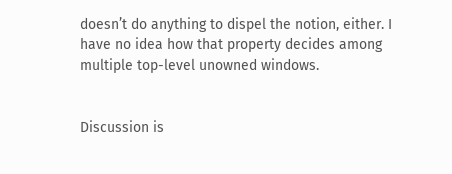doesn’t do anything to dispel the notion, either. I have no idea how that property decides among multiple top-level unowned windows.


Discussion is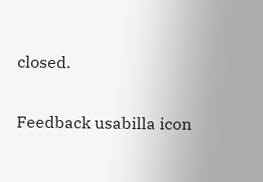closed.

Feedback usabilla icon